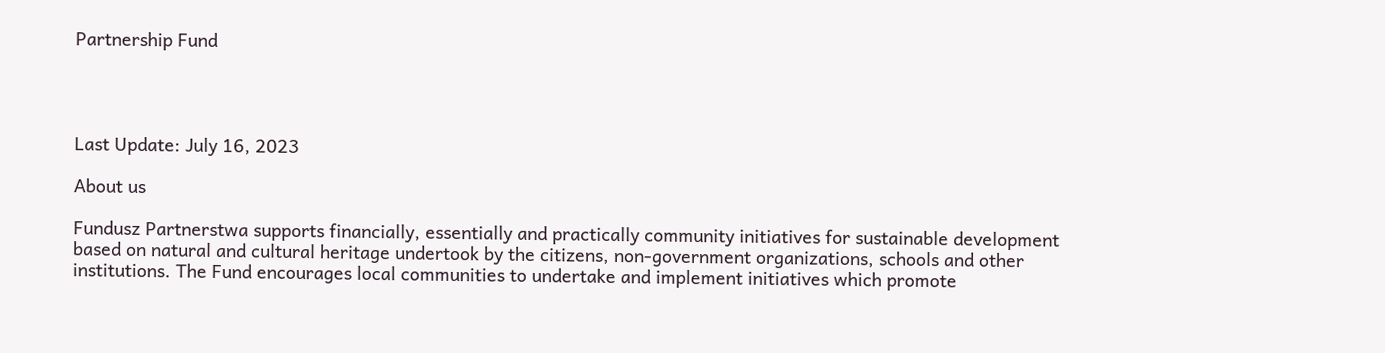Partnership Fund




Last Update: July 16, 2023

About us

Fundusz Partnerstwa supports financially, essentially and practically community initiatives for sustainable development based on natural and cultural heritage undertook by the citizens, non-government organizations, schools and other institutions. The Fund encourages local communities to undertake and implement initiatives which promote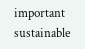important sustainable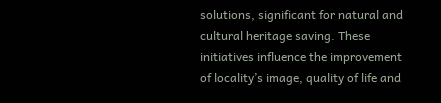solutions, significant for natural and cultural heritage saving. These initiatives influence the improvement of locality’s image, quality of life and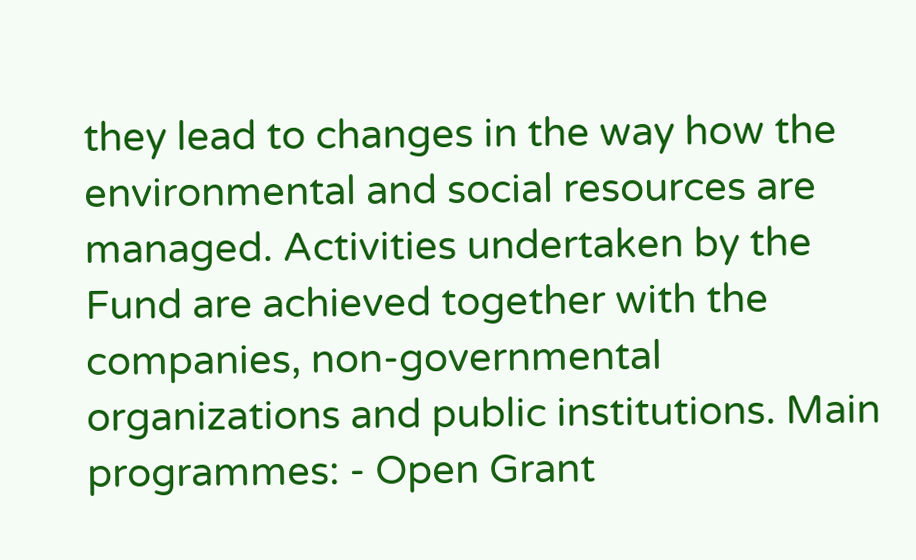they lead to changes in the way how the environmental and social resources are managed. Activities undertaken by the Fund are achieved together with the companies, non-governmental organizations and public institutions. Main programmes: - Open Grant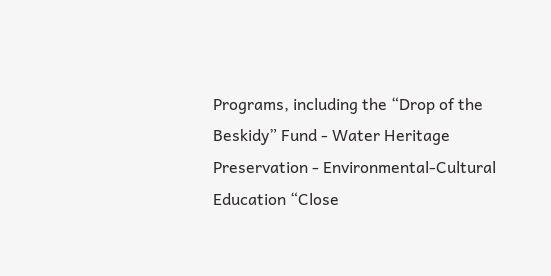Programs, including the “Drop of the Beskidy” Fund - Water Heritage Preservation - Environmental-Cultural Education “Close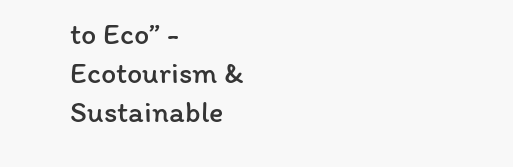to Eco” - Ecotourism & Sustainable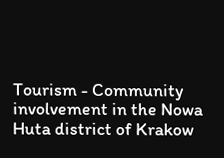Tourism - Community involvement in the Nowa Huta district of Krakow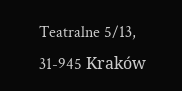Teatralne 5/13, 31-945 Kraków